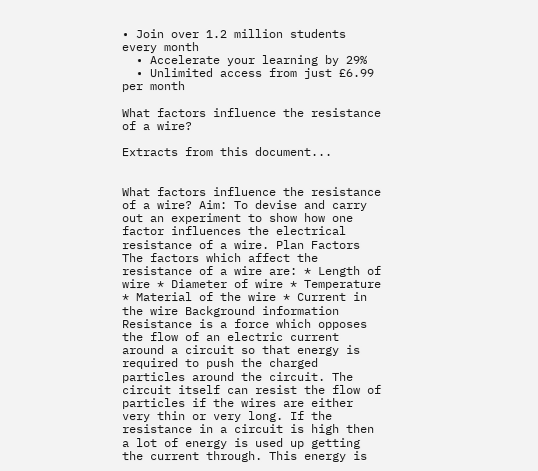• Join over 1.2 million students every month
  • Accelerate your learning by 29%
  • Unlimited access from just £6.99 per month

What factors influence the resistance of a wire?

Extracts from this document...


What factors influence the resistance of a wire? Aim: To devise and carry out an experiment to show how one factor influences the electrical resistance of a wire. Plan Factors The factors which affect the resistance of a wire are: * Length of wire * Diameter of wire * Temperature * Material of the wire * Current in the wire Background information Resistance is a force which opposes the flow of an electric current around a circuit so that energy is required to push the charged particles around the circuit. The circuit itself can resist the flow of particles if the wires are either very thin or very long. If the resistance in a circuit is high then a lot of energy is used up getting the current through. This energy is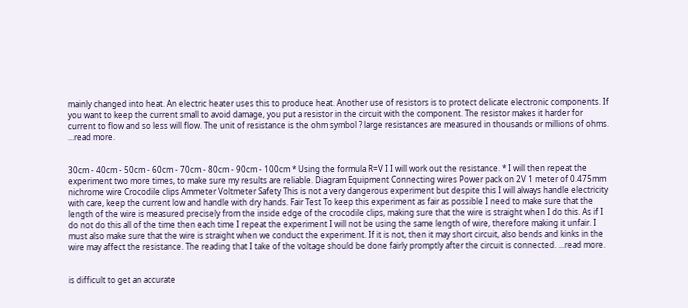mainly changed into heat. An electric heater uses this to produce heat. Another use of resistors is to protect delicate electronic components. If you want to keep the current small to avoid damage, you put a resistor in the circuit with the component. The resistor makes it harder for current to flow and so less will flow. The unit of resistance is the ohm symbol ? large resistances are measured in thousands or millions of ohms. ...read more.


30cm - 40cm - 50cm - 60cm - 70cm - 80cm - 90cm - 100cm * Using the formula R=V I I will work out the resistance. * I will then repeat the experiment two more times, to make sure my results are reliable. Diagram Equipment Connecting wires Power pack on 2V 1 meter of 0.475mm nichrome wire Crocodile clips Ammeter Voltmeter Safety This is not a very dangerous experiment but despite this I will always handle electricity with care, keep the current low and handle with dry hands. Fair Test To keep this experiment as fair as possible I need to make sure that the length of the wire is measured precisely from the inside edge of the crocodile clips, making sure that the wire is straight when I do this. As if I do not do this all of the time then each time I repeat the experiment I will not be using the same length of wire, therefore making it unfair. I must also make sure that the wire is straight when we conduct the experiment. If it is not, then it may short circuit, also bends and kinks in the wire may affect the resistance. The reading that I take of the voltage should be done fairly promptly after the circuit is connected. ...read more.


is difficult to get an accurate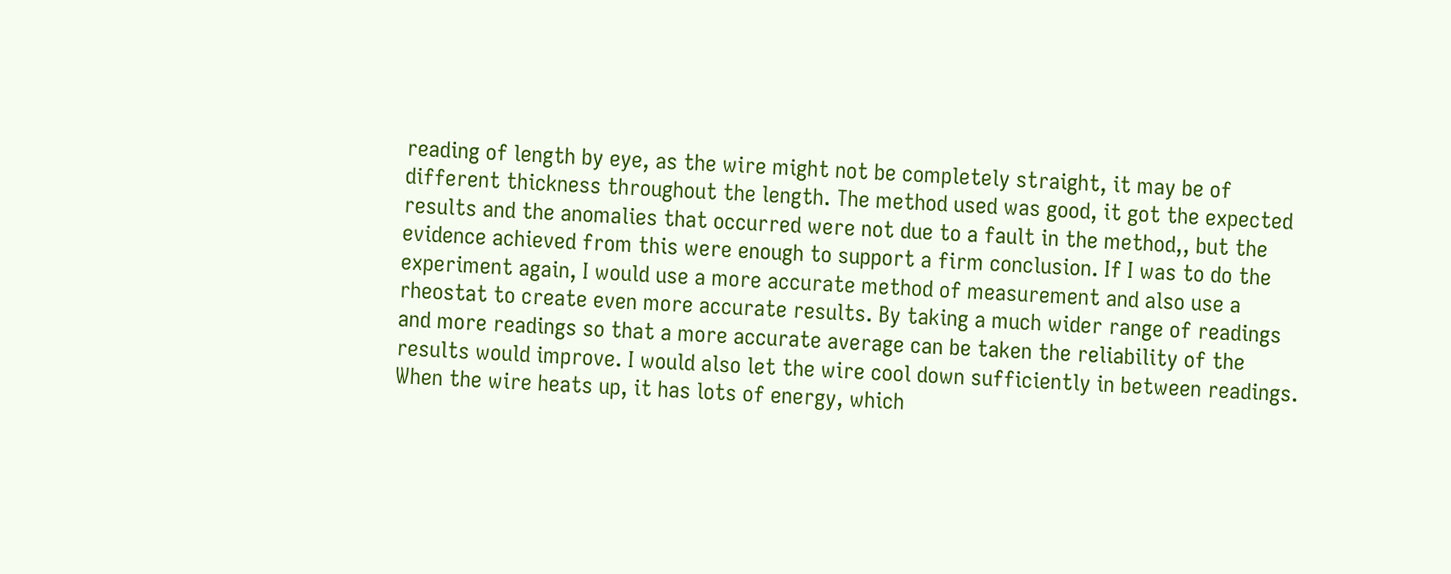reading of length by eye, as the wire might not be completely straight, it may be of different thickness throughout the length. The method used was good, it got the expected results and the anomalies that occurred were not due to a fault in the method,, but the evidence achieved from this were enough to support a firm conclusion. If I was to do the experiment again, I would use a more accurate method of measurement and also use a rheostat to create even more accurate results. By taking a much wider range of readings and more readings so that a more accurate average can be taken the reliability of the results would improve. I would also let the wire cool down sufficiently in between readings. When the wire heats up, it has lots of energy, which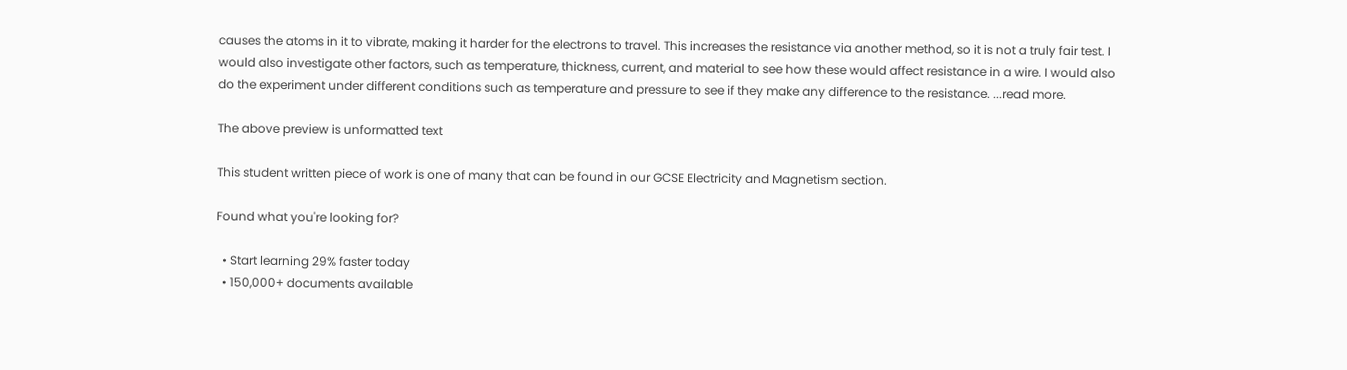causes the atoms in it to vibrate, making it harder for the electrons to travel. This increases the resistance via another method, so it is not a truly fair test. I would also investigate other factors, such as temperature, thickness, current, and material to see how these would affect resistance in a wire. I would also do the experiment under different conditions such as temperature and pressure to see if they make any difference to the resistance. ...read more.

The above preview is unformatted text

This student written piece of work is one of many that can be found in our GCSE Electricity and Magnetism section.

Found what you're looking for?

  • Start learning 29% faster today
  • 150,000+ documents available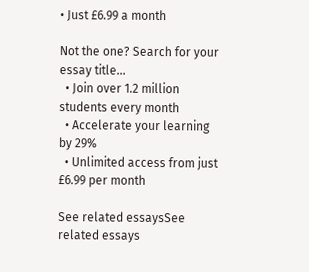• Just £6.99 a month

Not the one? Search for your essay title...
  • Join over 1.2 million students every month
  • Accelerate your learning by 29%
  • Unlimited access from just £6.99 per month

See related essaysSee related essays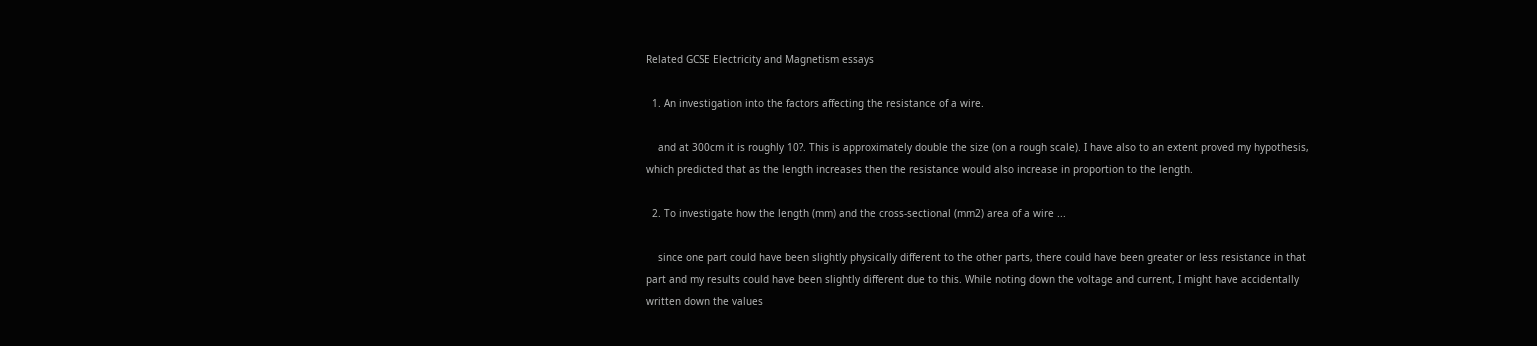Related GCSE Electricity and Magnetism essays

  1. An investigation into the factors affecting the resistance of a wire.

    and at 300cm it is roughly 10?. This is approximately double the size (on a rough scale). I have also to an extent proved my hypothesis, which predicted that as the length increases then the resistance would also increase in proportion to the length.

  2. To investigate how the length (mm) and the cross-sectional (mm2) area of a wire ...

    since one part could have been slightly physically different to the other parts, there could have been greater or less resistance in that part and my results could have been slightly different due to this. While noting down the voltage and current, I might have accidentally written down the values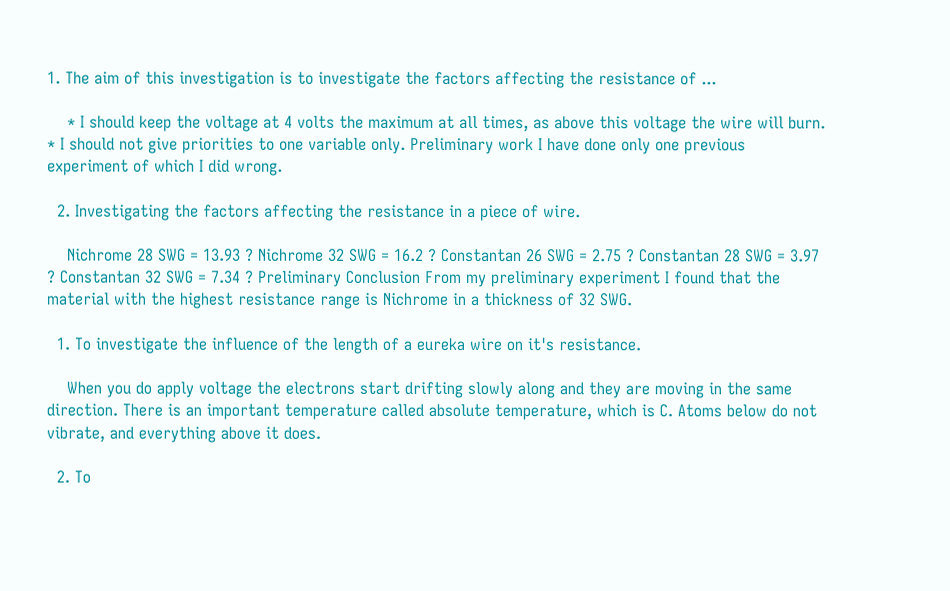1. The aim of this investigation is to investigate the factors affecting the resistance of ...

    * I should keep the voltage at 4 volts the maximum at all times, as above this voltage the wire will burn. * I should not give priorities to one variable only. Preliminary work I have done only one previous experiment of which I did wrong.

  2. Investigating the factors affecting the resistance in a piece of wire.

    Nichrome 28 SWG = 13.93 ? Nichrome 32 SWG = 16.2 ? Constantan 26 SWG = 2.75 ? Constantan 28 SWG = 3.97 ? Constantan 32 SWG = 7.34 ? Preliminary Conclusion From my preliminary experiment I found that the material with the highest resistance range is Nichrome in a thickness of 32 SWG.

  1. To investigate the influence of the length of a eureka wire on it's resistance.

    When you do apply voltage the electrons start drifting slowly along and they are moving in the same direction. There is an important temperature called absolute temperature, which is C. Atoms below do not vibrate, and everything above it does.

  2. To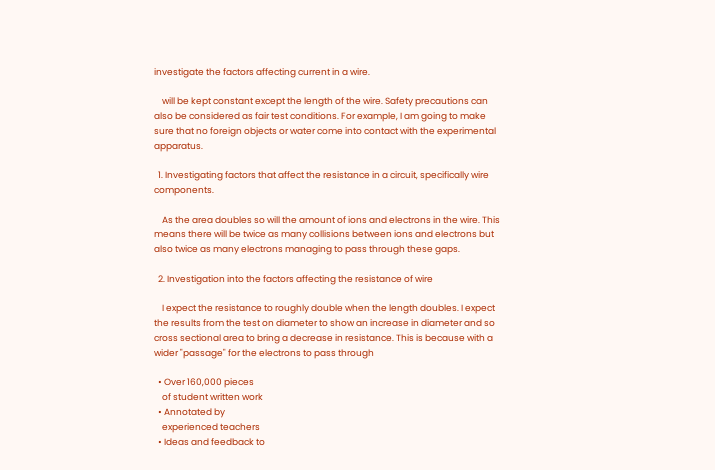investigate the factors affecting current in a wire.

    will be kept constant except the length of the wire. Safety precautions can also be considered as fair test conditions. For example, I am going to make sure that no foreign objects or water come into contact with the experimental apparatus.

  1. Investigating factors that affect the resistance in a circuit, specifically wire components.

    As the area doubles so will the amount of ions and electrons in the wire. This means there will be twice as many collisions between ions and electrons but also twice as many electrons managing to pass through these gaps.

  2. Investigation into the factors affecting the resistance of wire

    I expect the resistance to roughly double when the length doubles. I expect the results from the test on diameter to show an increase in diameter and so cross sectional area to bring a decrease in resistance. This is because with a wider "passage" for the electrons to pass through

  • Over 160,000 pieces
    of student written work
  • Annotated by
    experienced teachers
  • Ideas and feedback to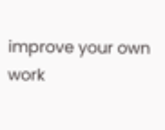improve your own work